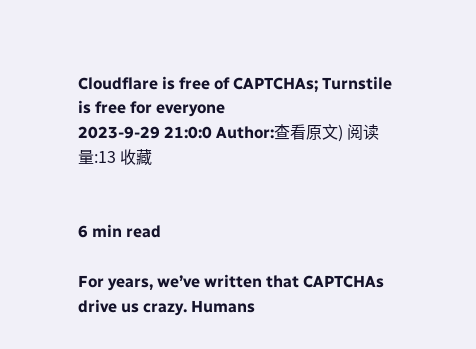Cloudflare is free of CAPTCHAs; Turnstile is free for everyone
2023-9-29 21:0:0 Author:查看原文) 阅读量:13 收藏


6 min read

For years, we’ve written that CAPTCHAs drive us crazy. Humans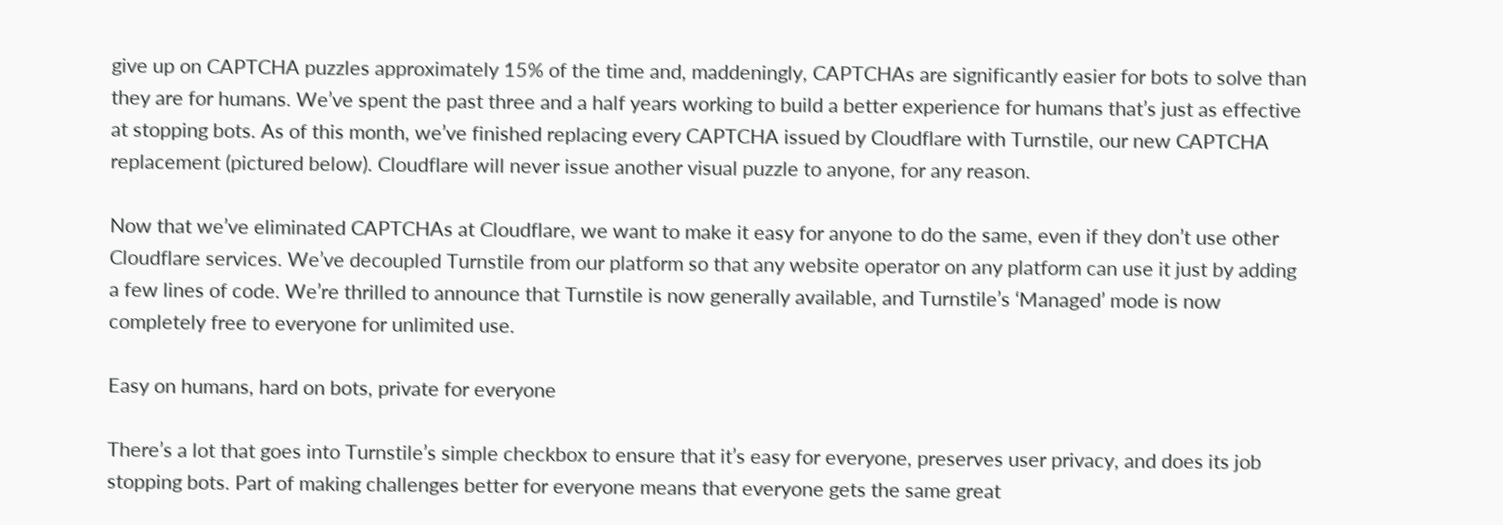give up on CAPTCHA puzzles approximately 15% of the time and, maddeningly, CAPTCHAs are significantly easier for bots to solve than they are for humans. We’ve spent the past three and a half years working to build a better experience for humans that’s just as effective at stopping bots. As of this month, we’ve finished replacing every CAPTCHA issued by Cloudflare with Turnstile, our new CAPTCHA replacement (pictured below). Cloudflare will never issue another visual puzzle to anyone, for any reason.

Now that we’ve eliminated CAPTCHAs at Cloudflare, we want to make it easy for anyone to do the same, even if they don’t use other Cloudflare services. We’ve decoupled Turnstile from our platform so that any website operator on any platform can use it just by adding a few lines of code. We’re thrilled to announce that Turnstile is now generally available, and Turnstile’s ‘Managed’ mode is now completely free to everyone for unlimited use.

Easy on humans, hard on bots, private for everyone

There’s a lot that goes into Turnstile’s simple checkbox to ensure that it’s easy for everyone, preserves user privacy, and does its job stopping bots. Part of making challenges better for everyone means that everyone gets the same great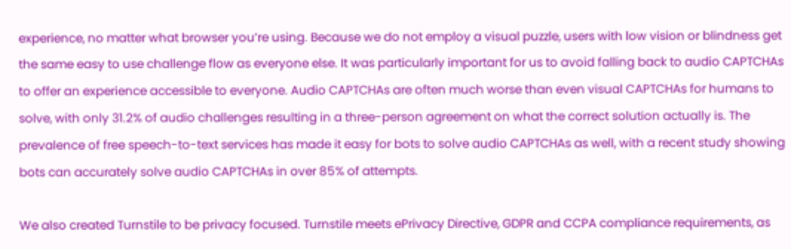experience, no matter what browser you’re using. Because we do not employ a visual puzzle, users with low vision or blindness get the same easy to use challenge flow as everyone else. It was particularly important for us to avoid falling back to audio CAPTCHAs to offer an experience accessible to everyone. Audio CAPTCHAs are often much worse than even visual CAPTCHAs for humans to solve, with only 31.2% of audio challenges resulting in a three-person agreement on what the correct solution actually is. The prevalence of free speech-to-text services has made it easy for bots to solve audio CAPTCHAs as well, with a recent study showing bots can accurately solve audio CAPTCHAs in over 85% of attempts.

We also created Turnstile to be privacy focused. Turnstile meets ePrivacy Directive, GDPR and CCPA compliance requirements, as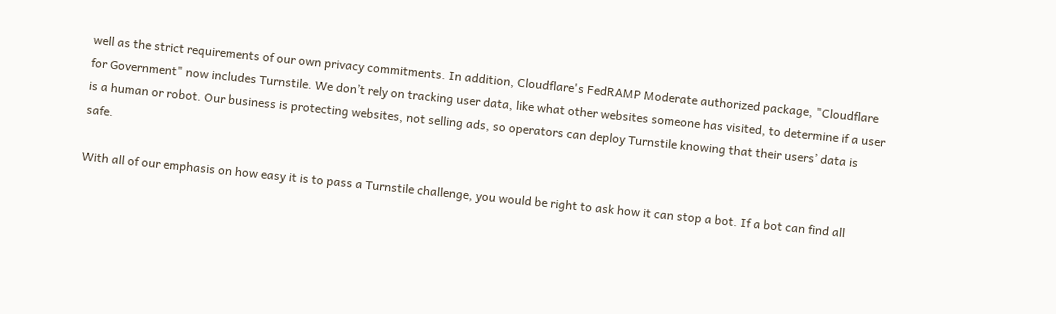well as the strict requirements of our own privacy commitments. In addition, Cloudflare's FedRAMP Moderate authorized package, "Cloudflare for Government" now includes Turnstile. We don’t rely on tracking user data, like what other websites someone has visited, to determine if a user is a human or robot. Our business is protecting websites, not selling ads, so operators can deploy Turnstile knowing that their users’ data is safe.

With all of our emphasis on how easy it is to pass a Turnstile challenge, you would be right to ask how it can stop a bot. If a bot can find all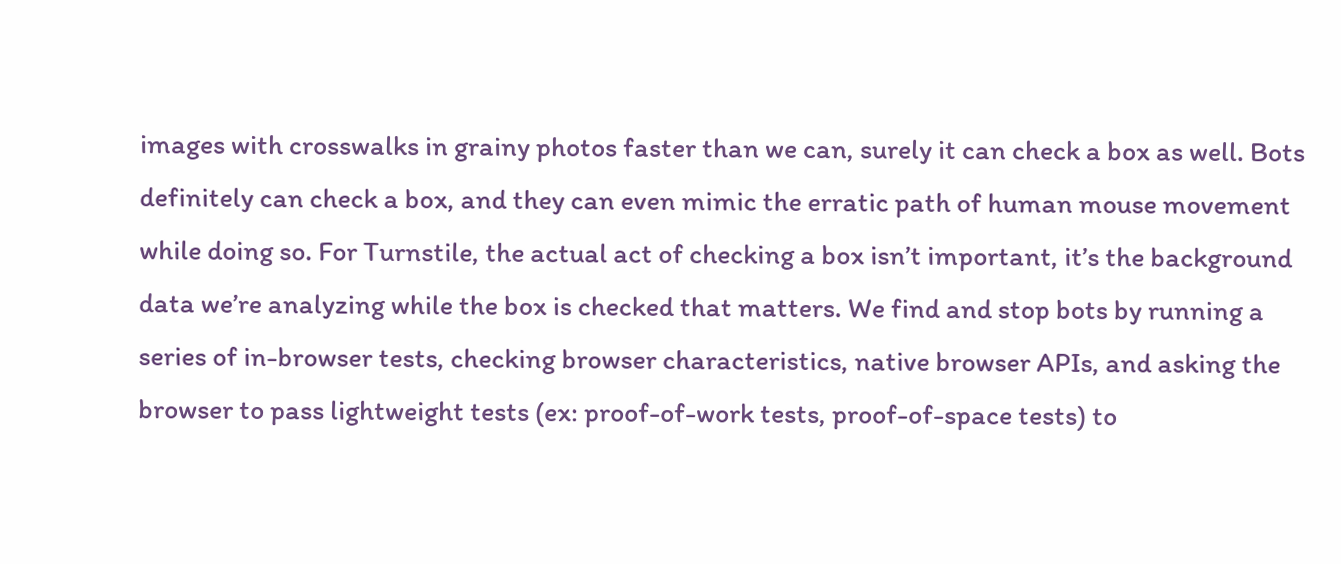images with crosswalks in grainy photos faster than we can, surely it can check a box as well. Bots definitely can check a box, and they can even mimic the erratic path of human mouse movement while doing so. For Turnstile, the actual act of checking a box isn’t important, it’s the background data we’re analyzing while the box is checked that matters. We find and stop bots by running a series of in-browser tests, checking browser characteristics, native browser APIs, and asking the browser to pass lightweight tests (ex: proof-of-work tests, proof-of-space tests) to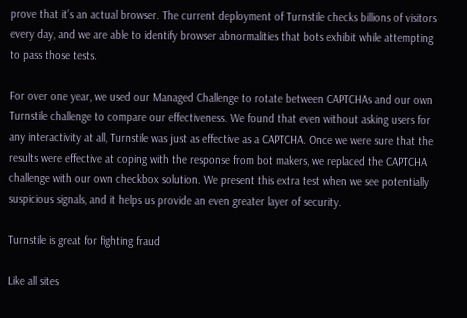prove that it’s an actual browser. The current deployment of Turnstile checks billions of visitors every day, and we are able to identify browser abnormalities that bots exhibit while attempting to pass those tests.

For over one year, we used our Managed Challenge to rotate between CAPTCHAs and our own Turnstile challenge to compare our effectiveness. We found that even without asking users for any interactivity at all, Turnstile was just as effective as a CAPTCHA. Once we were sure that the results were effective at coping with the response from bot makers, we replaced the CAPTCHA challenge with our own checkbox solution. We present this extra test when we see potentially suspicious signals, and it helps us provide an even greater layer of security.

Turnstile is great for fighting fraud

Like all sites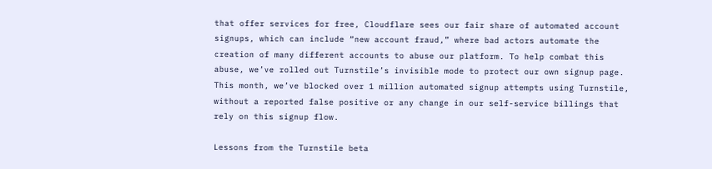that offer services for free, Cloudflare sees our fair share of automated account signups, which can include “new account fraud,” where bad actors automate the creation of many different accounts to abuse our platform. To help combat this abuse, we’ve rolled out Turnstile’s invisible mode to protect our own signup page. This month, we’ve blocked over 1 million automated signup attempts using Turnstile, without a reported false positive or any change in our self-service billings that rely on this signup flow.

Lessons from the Turnstile beta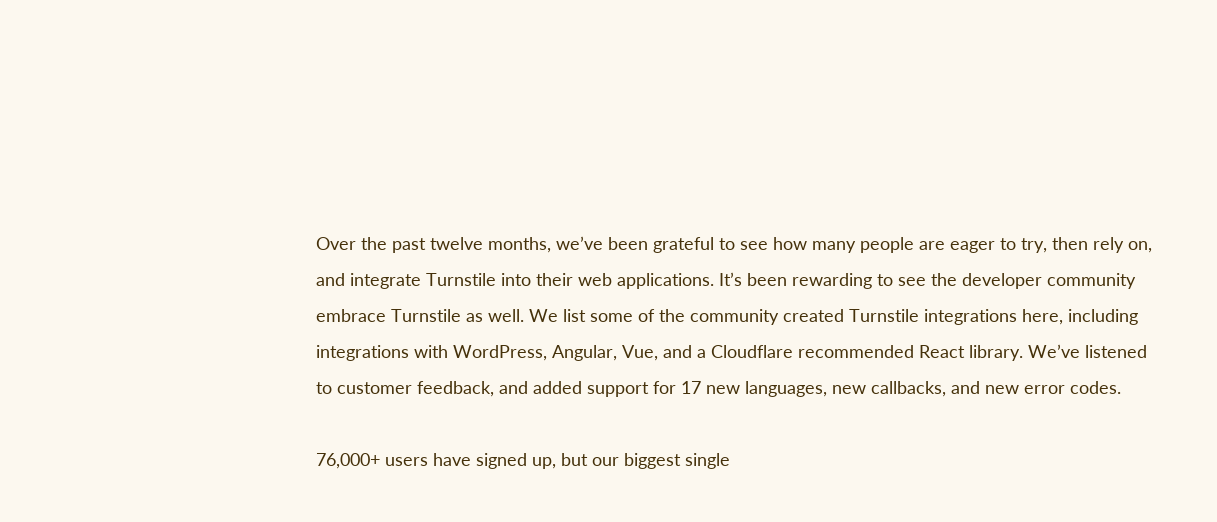Over the past twelve months, we’ve been grateful to see how many people are eager to try, then rely on, and integrate Turnstile into their web applications. It’s been rewarding to see the developer community embrace Turnstile as well. We list some of the community created Turnstile integrations here, including integrations with WordPress, Angular, Vue, and a Cloudflare recommended React library. We’ve listened to customer feedback, and added support for 17 new languages, new callbacks, and new error codes.

76,000+ users have signed up, but our biggest single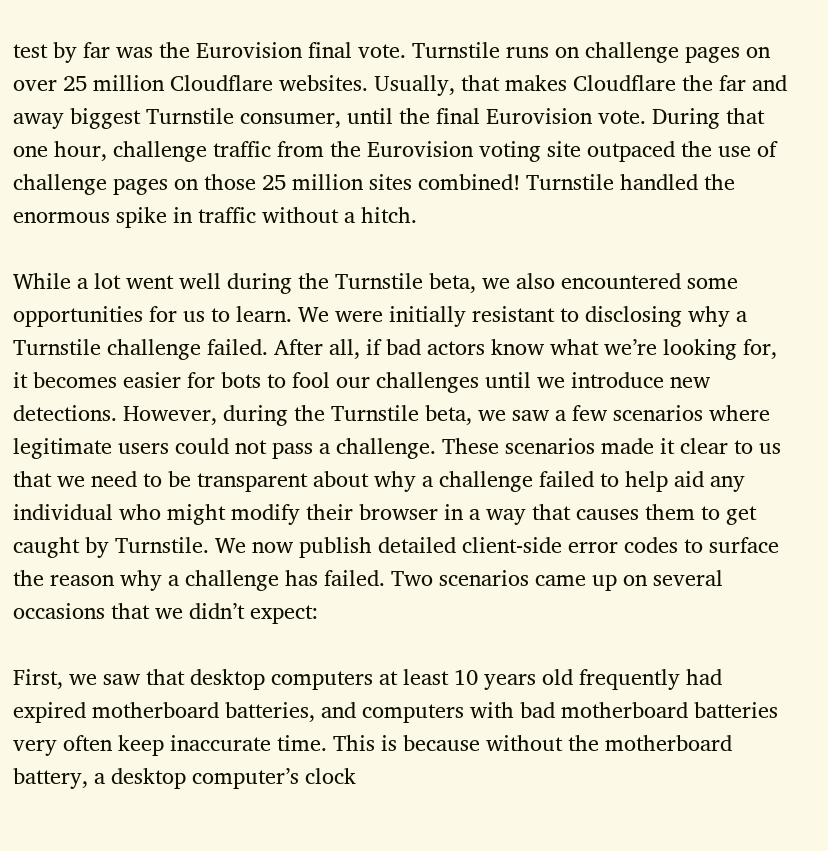test by far was the Eurovision final vote. Turnstile runs on challenge pages on over 25 million Cloudflare websites. Usually, that makes Cloudflare the far and away biggest Turnstile consumer, until the final Eurovision vote. During that one hour, challenge traffic from the Eurovision voting site outpaced the use of challenge pages on those 25 million sites combined! Turnstile handled the enormous spike in traffic without a hitch.

While a lot went well during the Turnstile beta, we also encountered some opportunities for us to learn. We were initially resistant to disclosing why a Turnstile challenge failed. After all, if bad actors know what we’re looking for, it becomes easier for bots to fool our challenges until we introduce new detections. However, during the Turnstile beta, we saw a few scenarios where legitimate users could not pass a challenge. These scenarios made it clear to us that we need to be transparent about why a challenge failed to help aid any individual who might modify their browser in a way that causes them to get caught by Turnstile. We now publish detailed client-side error codes to surface the reason why a challenge has failed. Two scenarios came up on several occasions that we didn’t expect:

First, we saw that desktop computers at least 10 years old frequently had expired motherboard batteries, and computers with bad motherboard batteries very often keep inaccurate time. This is because without the motherboard battery, a desktop computer’s clock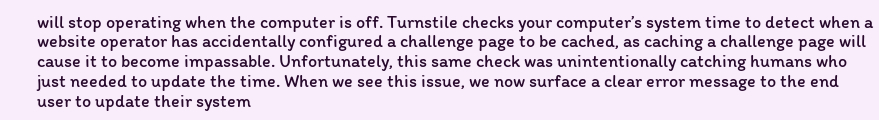will stop operating when the computer is off. Turnstile checks your computer’s system time to detect when a website operator has accidentally configured a challenge page to be cached, as caching a challenge page will cause it to become impassable. Unfortunately, this same check was unintentionally catching humans who just needed to update the time. When we see this issue, we now surface a clear error message to the end user to update their system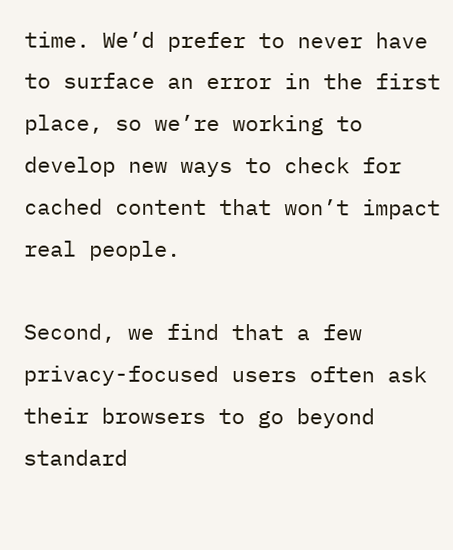time. We’d prefer to never have to surface an error in the first place, so we’re working to develop new ways to check for cached content that won’t impact real people.

Second, we find that a few privacy-focused users often ask their browsers to go beyond standard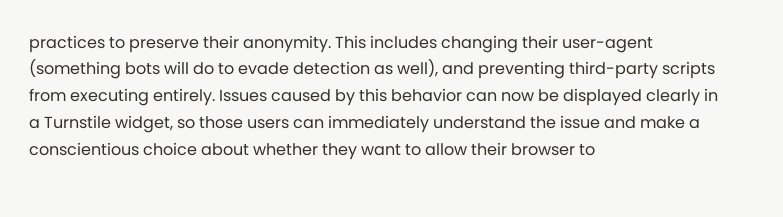practices to preserve their anonymity. This includes changing their user-agent (something bots will do to evade detection as well), and preventing third-party scripts from executing entirely. Issues caused by this behavior can now be displayed clearly in a Turnstile widget, so those users can immediately understand the issue and make a conscientious choice about whether they want to allow their browser to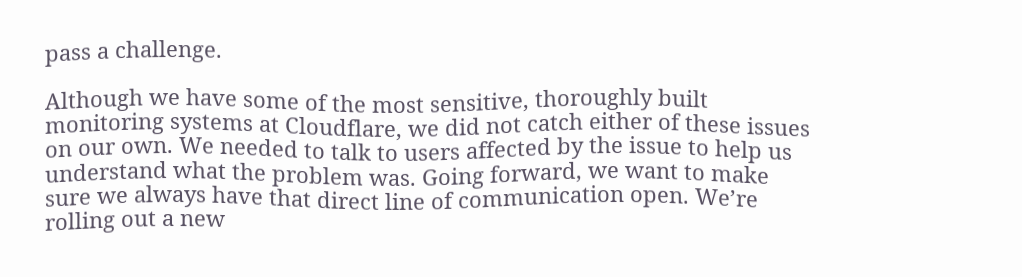pass a challenge.

Although we have some of the most sensitive, thoroughly built monitoring systems at Cloudflare, we did not catch either of these issues on our own. We needed to talk to users affected by the issue to help us understand what the problem was. Going forward, we want to make sure we always have that direct line of communication open. We’re rolling out a new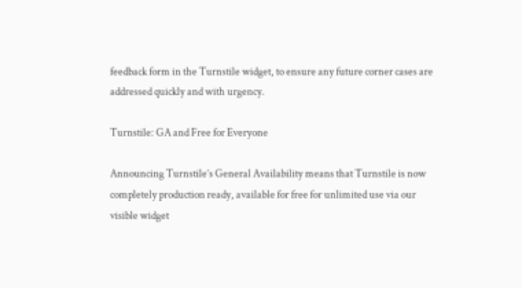feedback form in the Turnstile widget, to ensure any future corner cases are addressed quickly and with urgency.

Turnstile: GA and Free for Everyone

Announcing Turnstile’s General Availability means that Turnstile is now completely production ready, available for free for unlimited use via our visible widget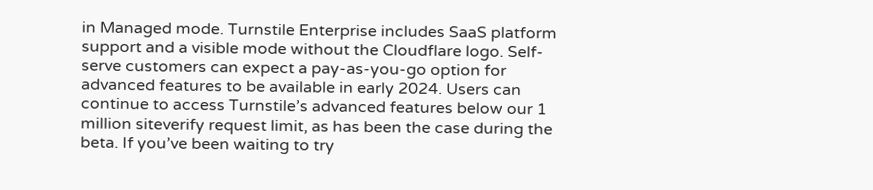in Managed mode. Turnstile Enterprise includes SaaS platform support and a visible mode without the Cloudflare logo. Self-serve customers can expect a pay-as-you-go option for advanced features to be available in early 2024. Users can continue to access Turnstile’s advanced features below our 1 million siteverify request limit, as has been the case during the beta. If you’ve been waiting to try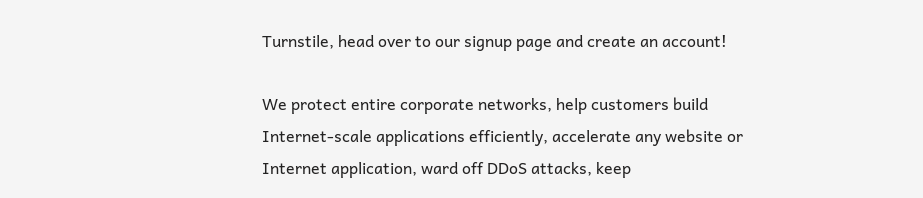Turnstile, head over to our signup page and create an account!

We protect entire corporate networks, help customers build Internet-scale applications efficiently, accelerate any website or Internet application, ward off DDoS attacks, keep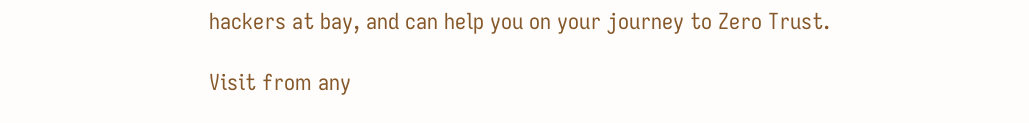hackers at bay, and can help you on your journey to Zero Trust.

Visit from any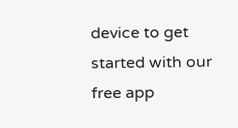device to get started with our free app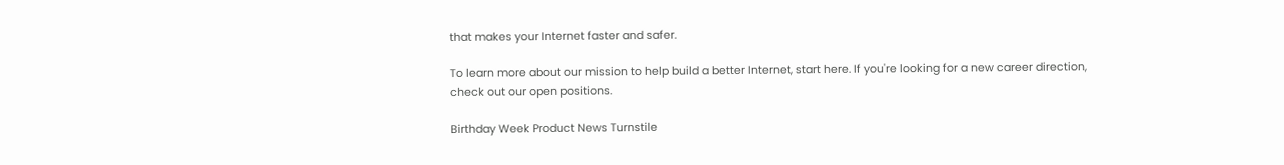that makes your Internet faster and safer.

To learn more about our mission to help build a better Internet, start here. If you're looking for a new career direction, check out our open positions.

Birthday Week Product News Turnstile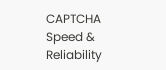CAPTCHA Speed & Reliability